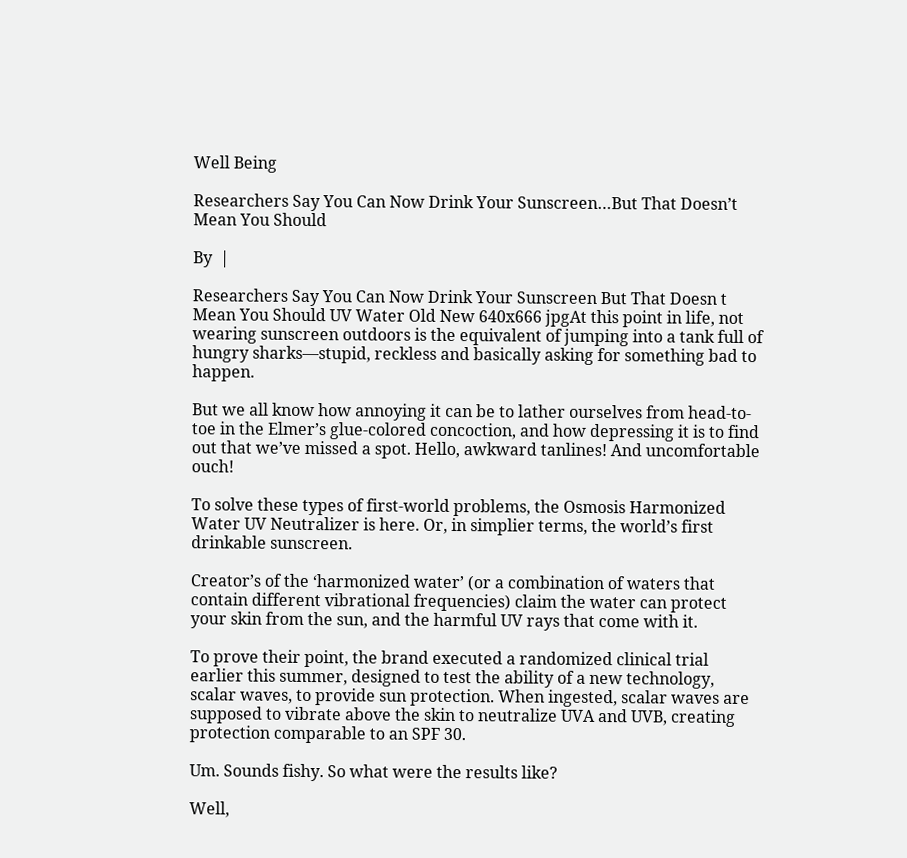Well Being

Researchers Say You Can Now Drink Your Sunscreen…But That Doesn’t Mean You Should

By  |

Researchers Say You Can Now Drink Your Sunscreen But That Doesn t Mean You Should UV Water Old New 640x666 jpgAt this point in life, not wearing sunscreen outdoors is the equivalent of jumping into a tank full of hungry sharks—stupid, reckless and basically asking for something bad to happen.

But we all know how annoying it can be to lather ourselves from head-to-toe in the Elmer’s glue-colored concoction, and how depressing it is to find out that we’ve missed a spot. Hello, awkward tanlines! And uncomfortable ouch!

To solve these types of first-world problems, the Osmosis Harmonized Water UV Neutralizer is here. Or, in simplier terms, the world’s first drinkable sunscreen.

Creator’s of the ‘harmonized water’ (or a combination of waters that contain different vibrational frequencies) claim the water can protect your skin from the sun, and the harmful UV rays that come with it.

To prove their point, the brand executed a randomized clinical trial earlier this summer, designed to test the ability of a new technology, scalar waves, to provide sun protection. When ingested, scalar waves are supposed to vibrate above the skin to neutralize UVA and UVB, creating protection comparable to an SPF 30.

Um. Sounds fishy. So what were the results like?

Well,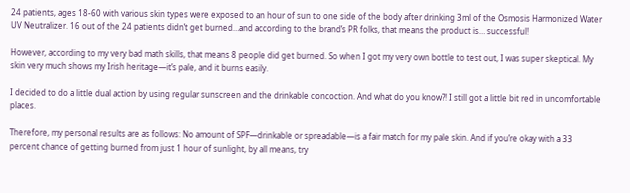24 patients, ages 18-60 with various skin types were exposed to an hour of sun to one side of the body after drinking 3ml of the Osmosis Harmonized Water UV Neutralizer. 16 out of the 24 patients didn’t get burned…and according to the brand’s PR folks, that means the product is… successful!

However, according to my very bad math skills, that means 8 people did get burned. So when I got my very own bottle to test out, I was super skeptical. My skin very much shows my Irish heritage—it’s pale, and it burns easily.

I decided to do a little dual action by using regular sunscreen and the drinkable concoction. And what do you know?! I still got a little bit red in uncomfortable places.

Therefore, my personal results are as follows: No amount of SPF—drinkable or spreadable—is a fair match for my pale skin. And if you’re okay with a 33 percent chance of getting burned from just 1 hour of sunlight, by all means, try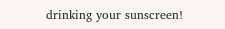drinking your sunscreen!